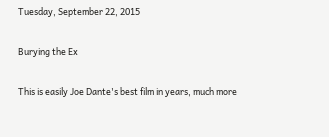Tuesday, September 22, 2015

Burying the Ex

This is easily Joe Dante's best film in years, much more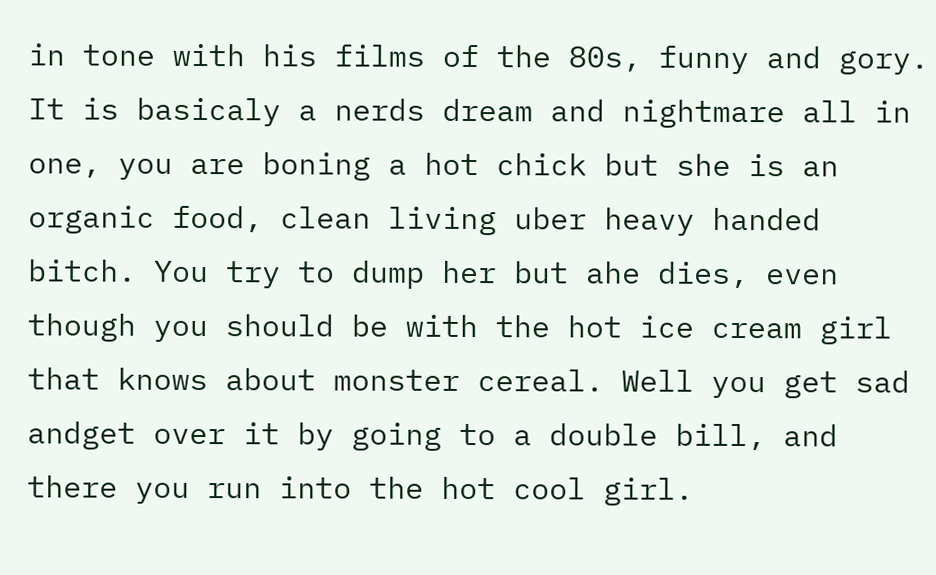in tone with his films of the 80s, funny and gory. It is basicaly a nerds dream and nightmare all in one, you are boning a hot chick but she is an organic food, clean living uber heavy handed bitch. You try to dump her but ahe dies, even though you should be with the hot ice cream girl that knows about monster cereal. Well you get sad andget over it by going to a double bill, and there you run into the hot cool girl.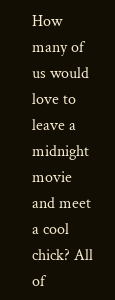How many of us would love to leave a midnight movie and meet a cool chick? All of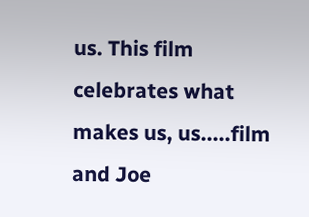us. This film celebrates what makes us, us.....film and Joe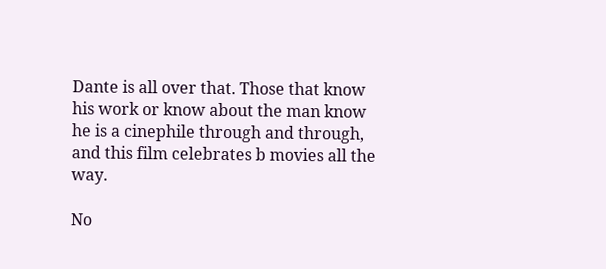Dante is all over that. Those that know his work or know about the man know he is a cinephile through and through, and this film celebrates b movies all the way.

No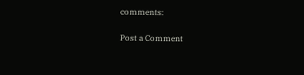comments:

Post a Comment